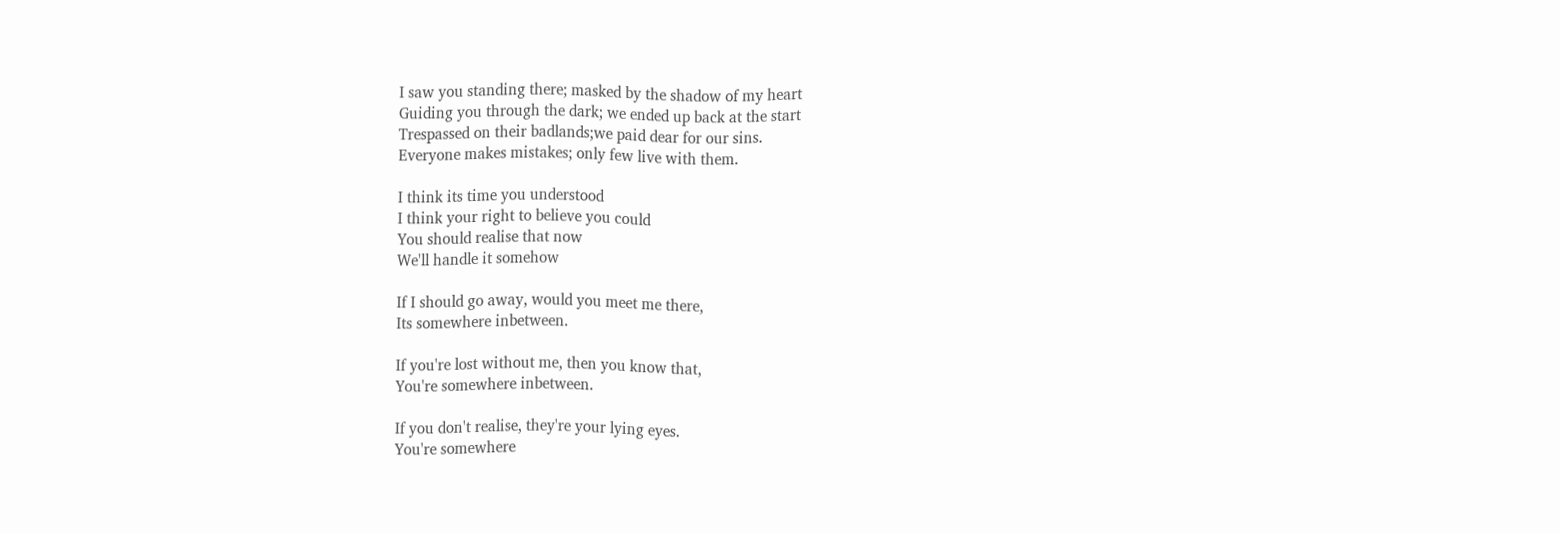I saw you standing there; masked by the shadow of my heart
Guiding you through the dark; we ended up back at the start
Trespassed on their badlands;we paid dear for our sins.
Everyone makes mistakes; only few live with them.

I think its time you understood
I think your right to believe you could
You should realise that now
We'll handle it somehow

If I should go away, would you meet me there,
Its somewhere inbetween.

If you're lost without me, then you know that,
You're somewhere inbetween.

If you don't realise, they're your lying eyes.
You're somewhere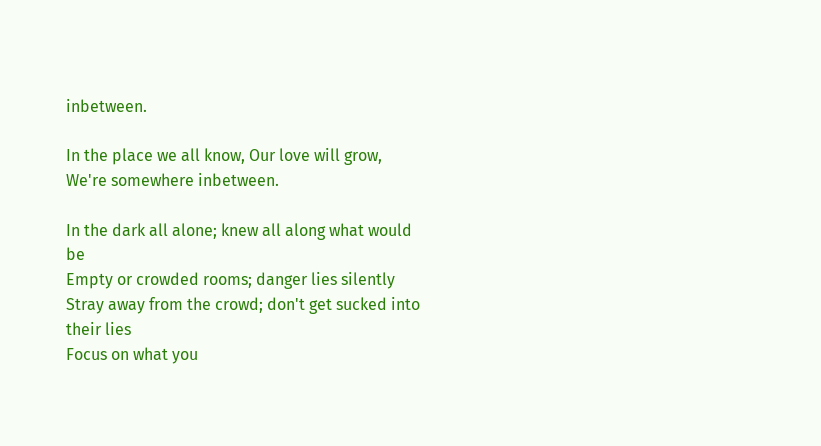inbetween.

In the place we all know, Our love will grow,
We're somewhere inbetween.

In the dark all alone; knew all along what would be
Empty or crowded rooms; danger lies silently
Stray away from the crowd; don't get sucked into their lies
Focus on what you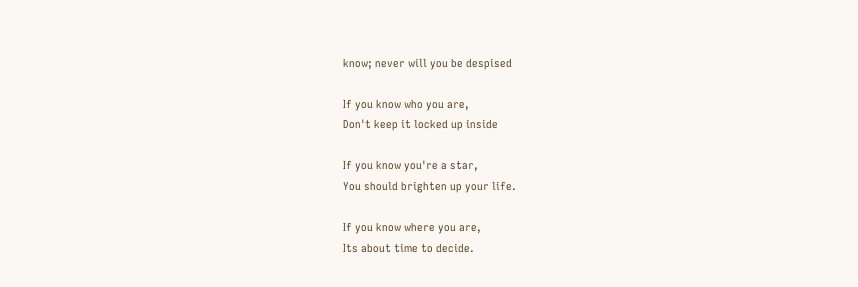know; never will you be despised

If you know who you are,
Don't keep it locked up inside

If you know you're a star,
You should brighten up your life.

If you know where you are,
Its about time to decide.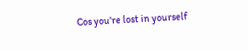Cos you're lost in yourself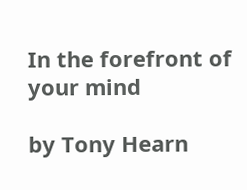In the forefront of your mind

by Tony Hearn